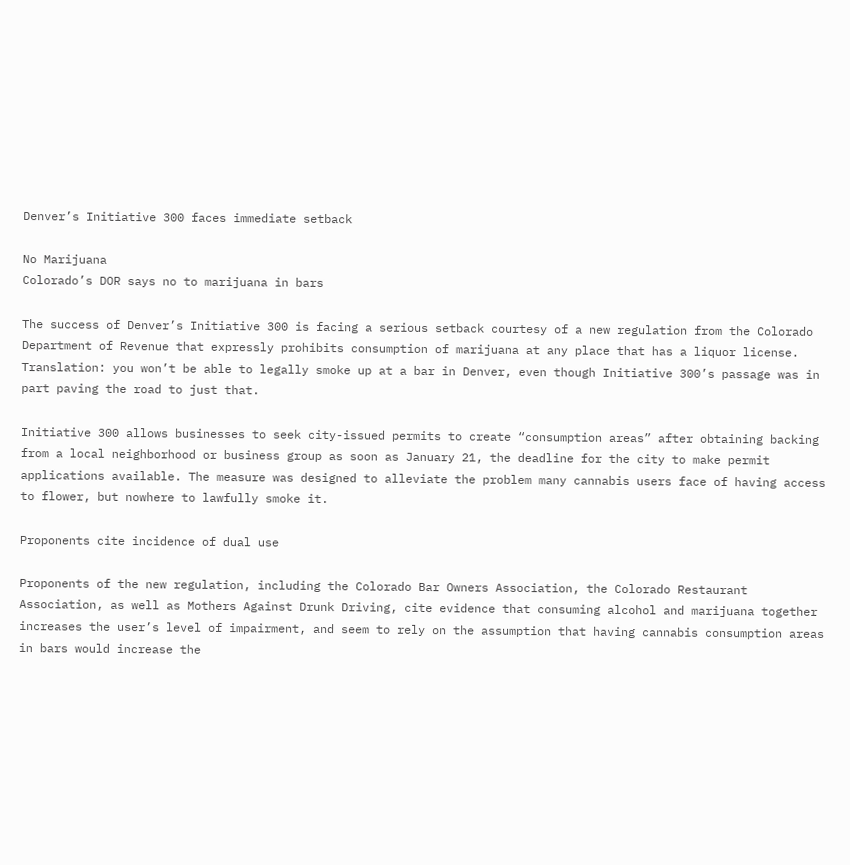Denver’s Initiative 300 faces immediate setback

No Marijuana
Colorado’s DOR says no to marijuana in bars

The success of Denver’s Initiative 300 is facing a serious setback courtesy of a new regulation from the Colorado Department of Revenue that expressly prohibits consumption of marijuana at any place that has a liquor license. Translation: you won’t be able to legally smoke up at a bar in Denver, even though Initiative 300’s passage was in part paving the road to just that.

Initiative 300 allows businesses to seek city-issued permits to create “consumption areas” after obtaining backing from a local neighborhood or business group as soon as January 21, the deadline for the city to make permit applications available. The measure was designed to alleviate the problem many cannabis users face of having access to flower, but nowhere to lawfully smoke it.

Proponents cite incidence of dual use

Proponents of the new regulation, including the Colorado Bar Owners Association, the Colorado Restaurant Association, as well as Mothers Against Drunk Driving, cite evidence that consuming alcohol and marijuana together increases the user’s level of impairment, and seem to rely on the assumption that having cannabis consumption areas in bars would increase the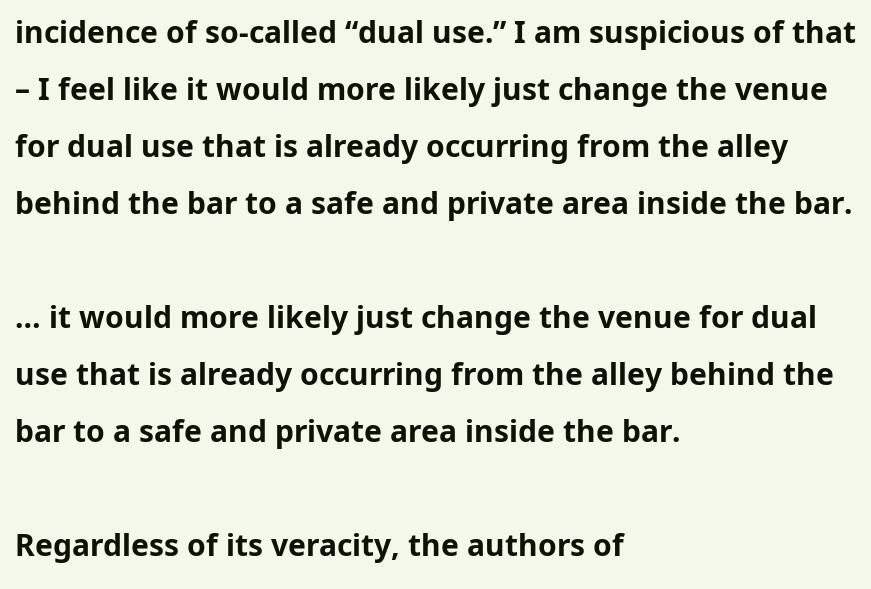incidence of so-called “dual use.” I am suspicious of that – I feel like it would more likely just change the venue for dual use that is already occurring from the alley behind the bar to a safe and private area inside the bar.

… it would more likely just change the venue for dual use that is already occurring from the alley behind the bar to a safe and private area inside the bar.

Regardless of its veracity, the authors of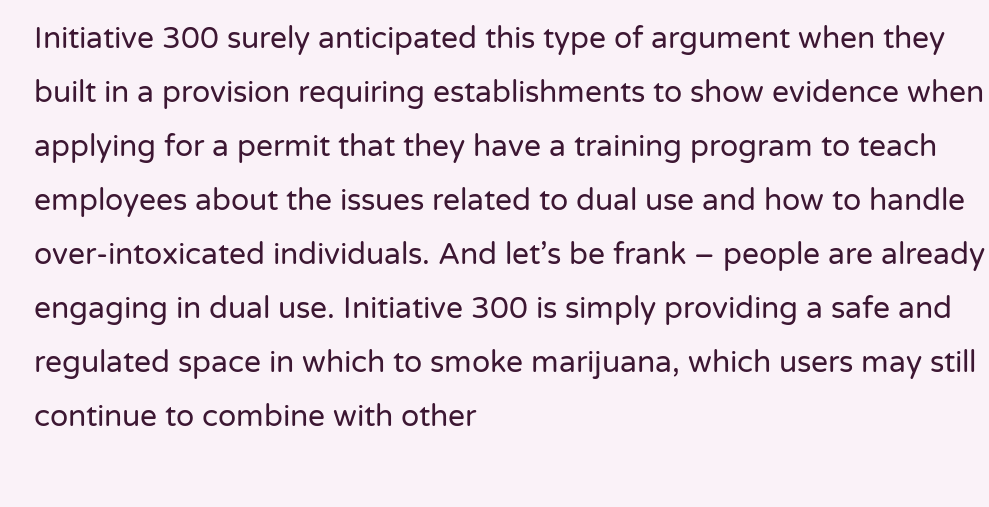Initiative 300 surely anticipated this type of argument when they built in a provision requiring establishments to show evidence when applying for a permit that they have a training program to teach employees about the issues related to dual use and how to handle over-intoxicated individuals. And let’s be frank – people are already engaging in dual use. Initiative 300 is simply providing a safe and regulated space in which to smoke marijuana, which users may still continue to combine with other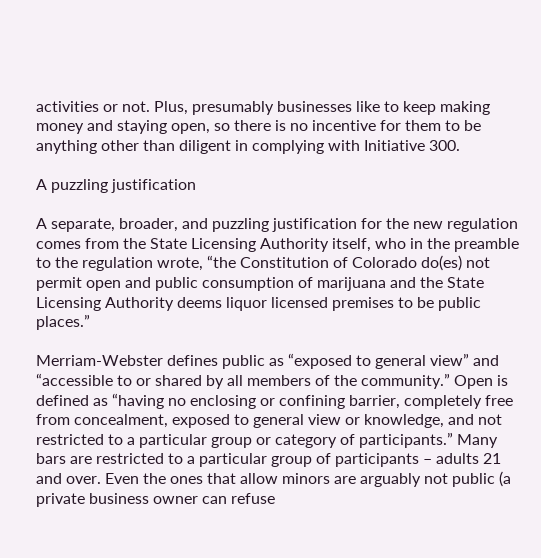activities or not. Plus, presumably businesses like to keep making money and staying open, so there is no incentive for them to be anything other than diligent in complying with Initiative 300.

A puzzling justification

A separate, broader, and puzzling justification for the new regulation comes from the State Licensing Authority itself, who in the preamble to the regulation wrote, “the Constitution of Colorado do(es) not permit open and public consumption of marijuana and the State Licensing Authority deems liquor licensed premises to be public places.”

Merriam-Webster defines public as “exposed to general view” and “accessible to or shared by all members of the community.” Open is defined as “having no enclosing or confining barrier, completely free from concealment, exposed to general view or knowledge, and not restricted to a particular group or category of participants.” Many bars are restricted to a particular group of participants – adults 21 and over. Even the ones that allow minors are arguably not public (a private business owner can refuse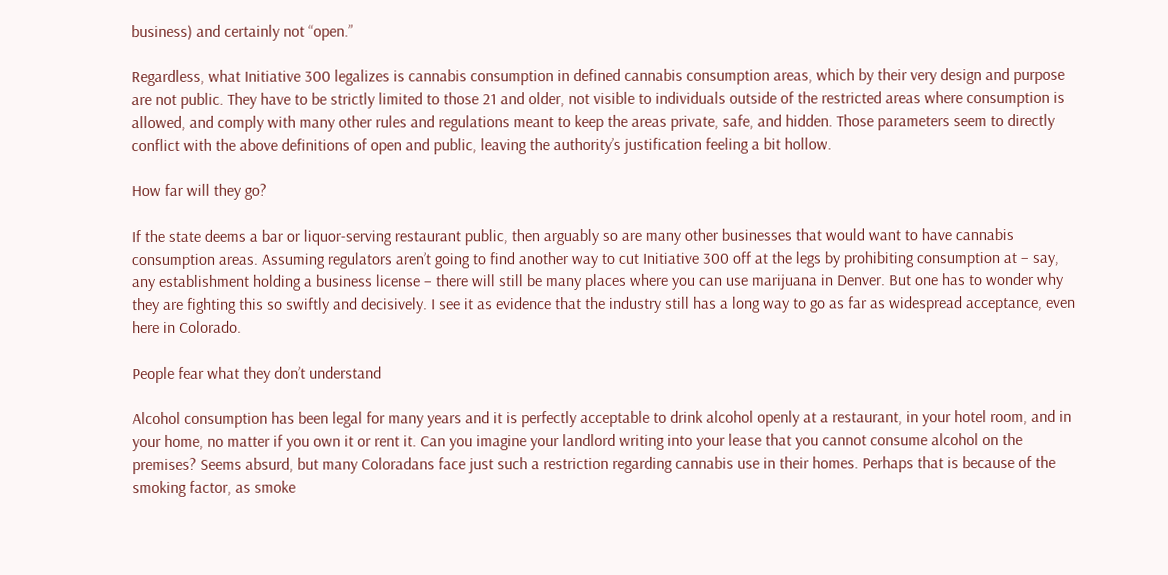business) and certainly not “open.”

Regardless, what Initiative 300 legalizes is cannabis consumption in defined cannabis consumption areas, which by their very design and purpose are not public. They have to be strictly limited to those 21 and older, not visible to individuals outside of the restricted areas where consumption is allowed, and comply with many other rules and regulations meant to keep the areas private, safe, and hidden. Those parameters seem to directly conflict with the above definitions of open and public, leaving the authority’s justification feeling a bit hollow.

How far will they go?

If the state deems a bar or liquor-serving restaurant public, then arguably so are many other businesses that would want to have cannabis consumption areas. Assuming regulators aren’t going to find another way to cut Initiative 300 off at the legs by prohibiting consumption at – say, any establishment holding a business license – there will still be many places where you can use marijuana in Denver. But one has to wonder why they are fighting this so swiftly and decisively. I see it as evidence that the industry still has a long way to go as far as widespread acceptance, even here in Colorado.

People fear what they don’t understand

Alcohol consumption has been legal for many years and it is perfectly acceptable to drink alcohol openly at a restaurant, in your hotel room, and in your home, no matter if you own it or rent it. Can you imagine your landlord writing into your lease that you cannot consume alcohol on the premises? Seems absurd, but many Coloradans face just such a restriction regarding cannabis use in their homes. Perhaps that is because of the smoking factor, as smoke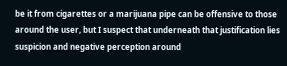be it from cigarettes or a marijuana pipe can be offensive to those around the user, but I suspect that underneath that justification lies suspicion and negative perception around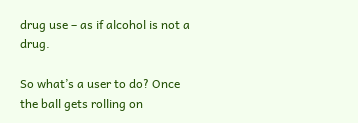drug use – as if alcohol is not a drug.

So what’s a user to do? Once the ball gets rolling on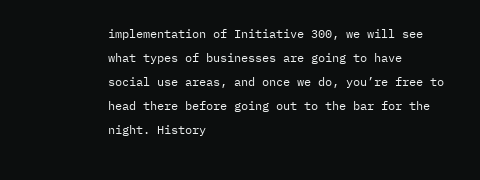implementation of Initiative 300, we will see what types of businesses are going to have social use areas, and once we do, you’re free to head there before going out to the bar for the night. History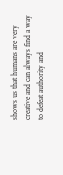shows us that humans are very creative and can always find a way to defeat authority and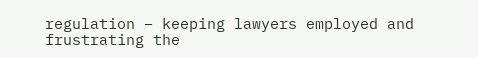regulation – keeping lawyers employed and frustrating the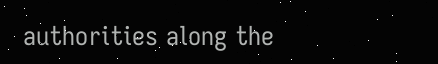authorities along the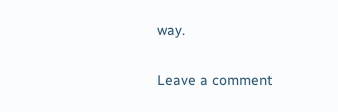way.

Leave a comment